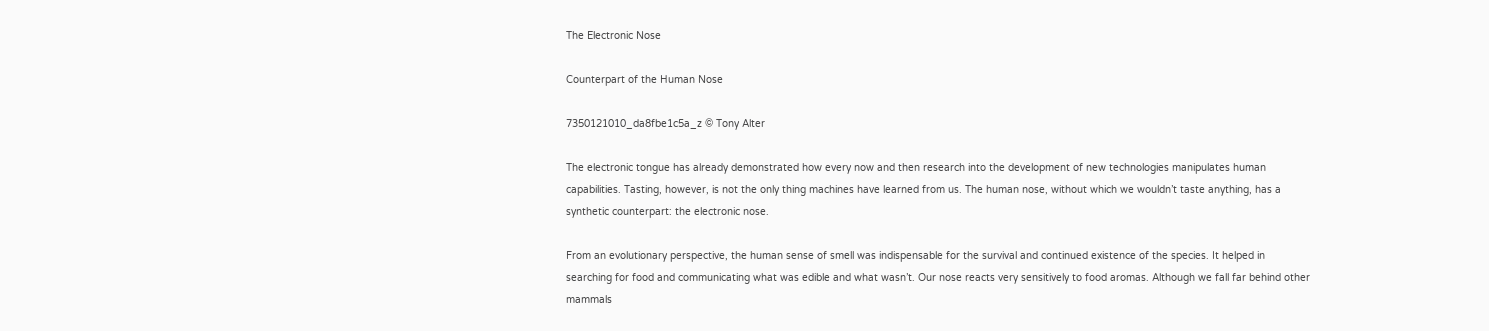The Electronic Nose

Counterpart of the Human Nose

7350121010_da8fbe1c5a_z © Tony Alter

The electronic tongue has already demonstrated how every now and then research into the development of new technologies manipulates human capabilities. Tasting, however, is not the only thing machines have learned from us. The human nose, without which we wouldn’t taste anything, has a synthetic counterpart: the electronic nose.

From an evolutionary perspective, the human sense of smell was indispensable for the survival and continued existence of the species. It helped in searching for food and communicating what was edible and what wasn’t. Our nose reacts very sensitively to food aromas. Although we fall far behind other mammals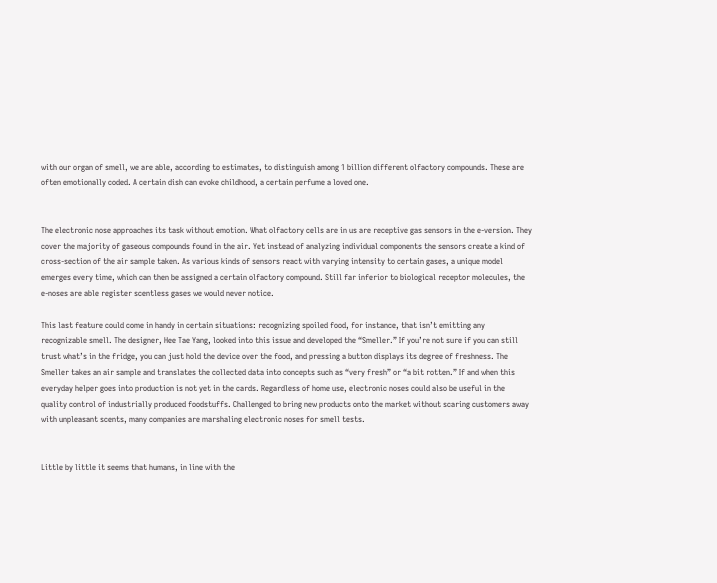with our organ of smell, we are able, according to estimates, to distinguish among 1 billion different olfactory compounds. These are often emotionally coded. A certain dish can evoke childhood, a certain perfume a loved one.


The electronic nose approaches its task without emotion. What olfactory cells are in us are receptive gas sensors in the e-version. They cover the majority of gaseous compounds found in the air. Yet instead of analyzing individual components the sensors create a kind of cross-section of the air sample taken. As various kinds of sensors react with varying intensity to certain gases, a unique model emerges every time, which can then be assigned a certain olfactory compound. Still far inferior to biological receptor molecules, the e-noses are able register scentless gases we would never notice.

This last feature could come in handy in certain situations: recognizing spoiled food, for instance, that isn’t emitting any recognizable smell. The designer, Hee Tae Yang, looked into this issue and developed the “Smeller.” If you’re not sure if you can still trust what’s in the fridge, you can just hold the device over the food, and pressing a button displays its degree of freshness. The Smeller takes an air sample and translates the collected data into concepts such as “very fresh” or “a bit rotten.” If and when this everyday helper goes into production is not yet in the cards. Regardless of home use, electronic noses could also be useful in the quality control of industrially produced foodstuffs. Challenged to bring new products onto the market without scaring customers away with unpleasant scents, many companies are marshaling electronic noses for smell tests.


Little by little it seems that humans, in line with the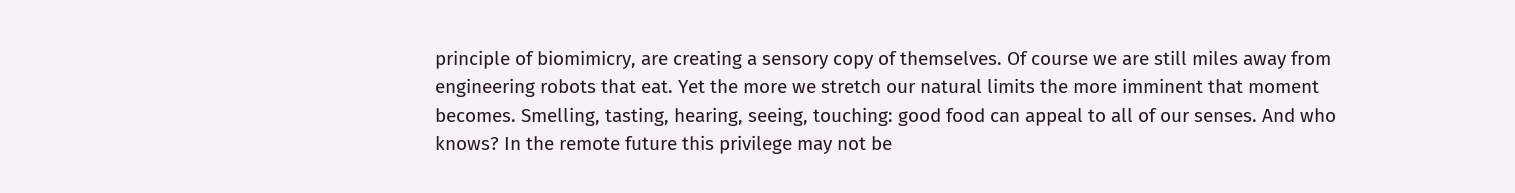principle of biomimicry, are creating a sensory copy of themselves. Of course we are still miles away from engineering robots that eat. Yet the more we stretch our natural limits the more imminent that moment becomes. Smelling, tasting, hearing, seeing, touching: good food can appeal to all of our senses. And who knows? In the remote future this privilege may not be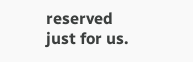reserved just for us.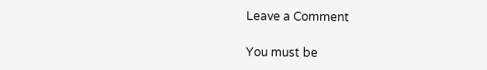Leave a Comment

You must be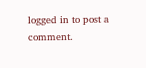logged in to post a comment.